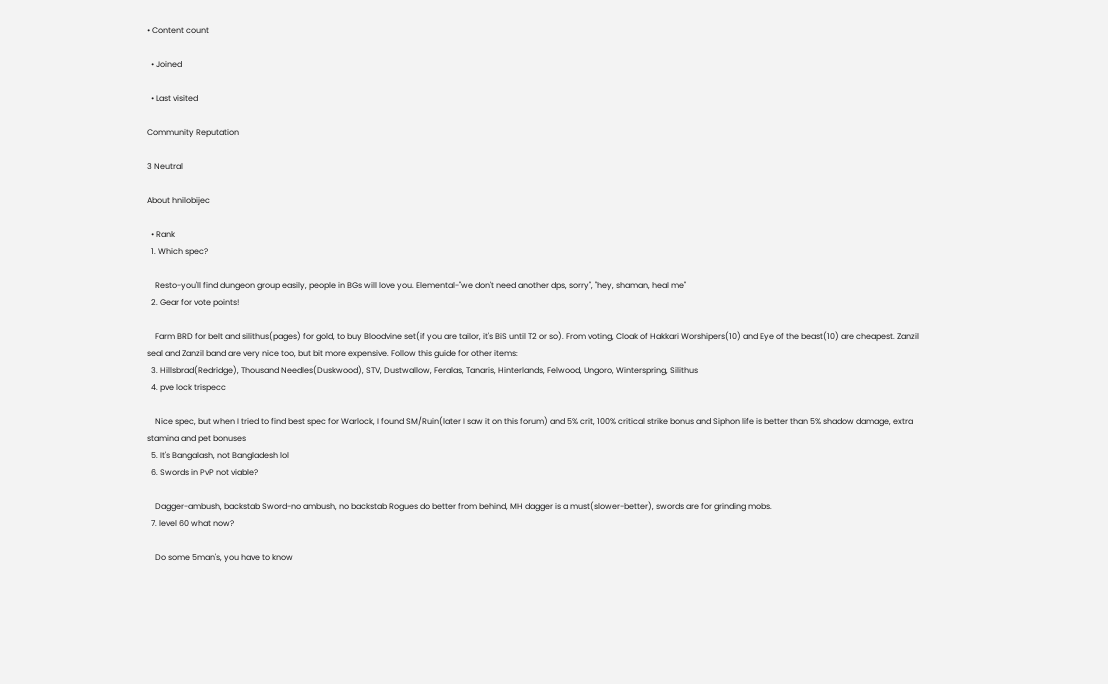• Content count

  • Joined

  • Last visited

Community Reputation

3 Neutral

About hnilobijec

  • Rank
  1. Which spec?

    Resto-you'll find dungeon group easily, people in BGs will love you. Elemental-"we don't need another dps, sorry", "hey, shaman, heal me"
  2. Gear for vote points!

    Farm BRD for belt and silithus(pages) for gold, to buy Bloodvine set(if you are tailor, it's BiS until T2 or so). From voting, Cloak of Hakkari Worshipers(10) and Eye of the beast(10) are cheapest. Zanzil seal and Zanzil band are very nice too, but bit more expensive. Follow this guide for other items:
  3. Hillsbrad(Redridge), Thousand Needles(Duskwood), STV, Dustwallow, Feralas, Tanaris, Hinterlands, Felwood, Ungoro, Winterspring, Silithus
  4. pve lock trispecc

    Nice spec, but when I tried to find best spec for Warlock, I found SM/Ruin(later I saw it on this forum) and 5% crit, 100% critical strike bonus and Siphon life is better than 5% shadow damage, extra stamina and pet bonuses
  5. It's Bangalash, not Bangladesh lol
  6. Swords in PvP not viable?

    Dagger-ambush, backstab Sword-no ambush, no backstab Rogues do better from behind, MH dagger is a must(slower-better), swords are for grinding mobs.
  7. level 60 what now?

    Do some 5man's, you have to know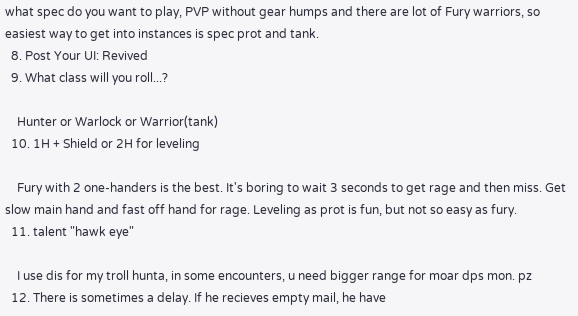what spec do you want to play, PVP without gear humps and there are lot of Fury warriors, so easiest way to get into instances is spec prot and tank.
  8. Post Your UI: Revived
  9. What class will you roll...?

    Hunter or Warlock or Warrior(tank)
  10. 1H + Shield or 2H for leveling

    Fury with 2 one-handers is the best. It's boring to wait 3 seconds to get rage and then miss. Get slow main hand and fast off hand for rage. Leveling as prot is fun, but not so easy as fury.
  11. talent "hawk eye"

    I use dis for my troll hunta, in some encounters, u need bigger range for moar dps mon. pz
  12. There is sometimes a delay. If he recieves empty mail, he have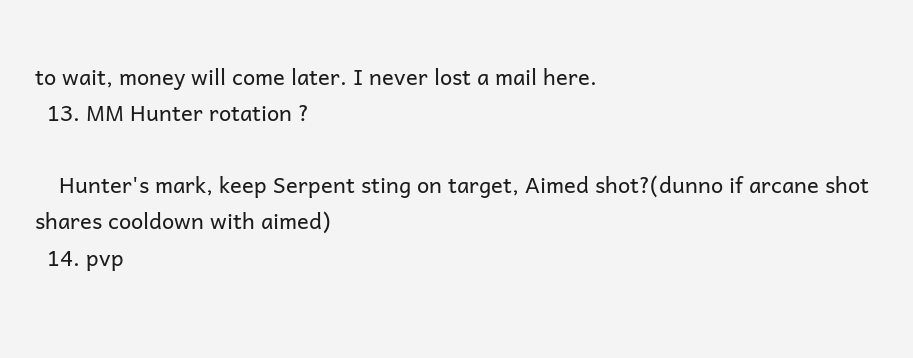to wait, money will come later. I never lost a mail here.
  13. MM Hunter rotation ?

    Hunter's mark, keep Serpent sting on target, Aimed shot?(dunno if arcane shot shares cooldown with aimed)
  14. pvp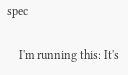spec

    I'm running this: It's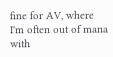fine for AV, where I'm often out of mana with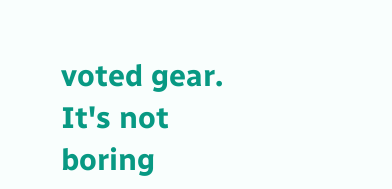voted gear. It's not boring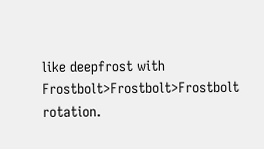like deepfrost with Frostbolt>Frostbolt>Frostbolt rotation.